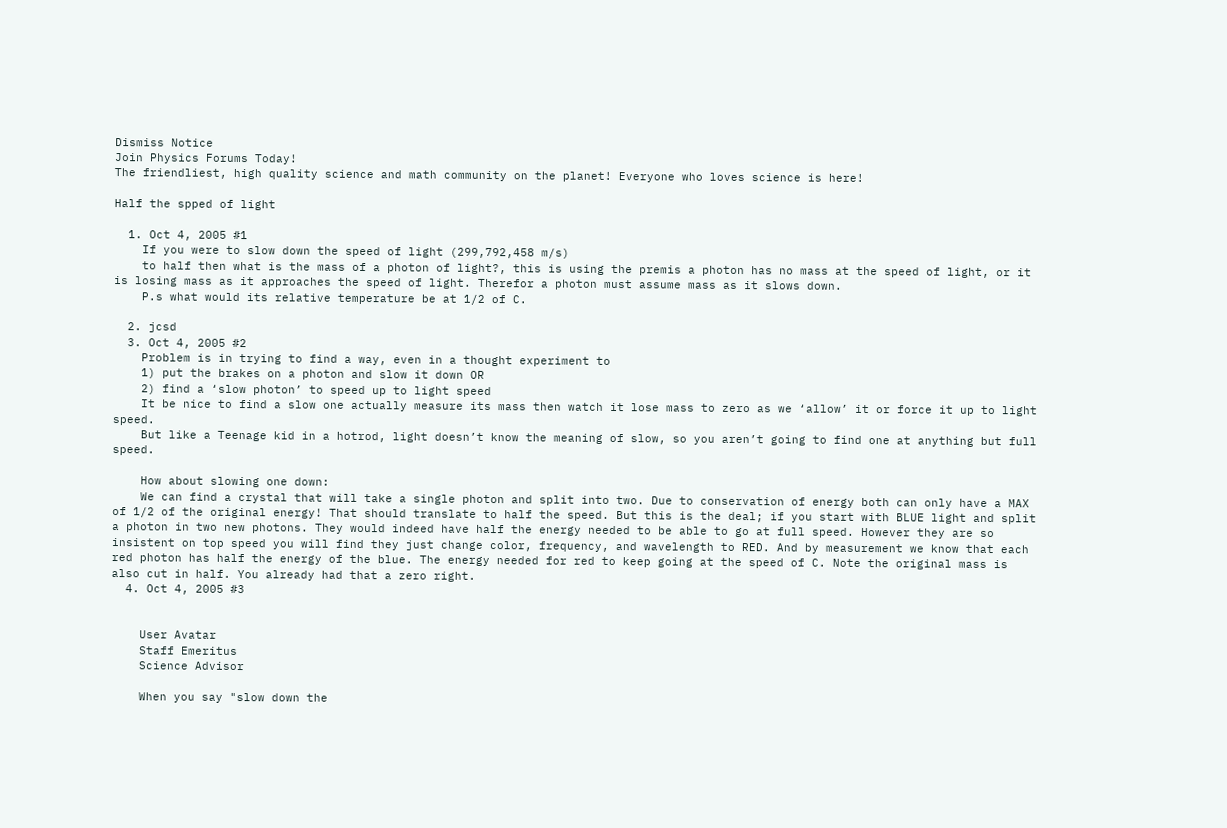Dismiss Notice
Join Physics Forums Today!
The friendliest, high quality science and math community on the planet! Everyone who loves science is here!

Half the spped of light

  1. Oct 4, 2005 #1
    If you were to slow down the speed of light (299,792,458 m/s)
    to half then what is the mass of a photon of light?, this is using the premis a photon has no mass at the speed of light, or it is losing mass as it approaches the speed of light. Therefor a photon must assume mass as it slows down.
    P.s what would its relative temperature be at 1/2 of C.

  2. jcsd
  3. Oct 4, 2005 #2
    Problem is in trying to find a way, even in a thought experiment to
    1) put the brakes on a photon and slow it down OR
    2) find a ‘slow photon’ to speed up to light speed
    It be nice to find a slow one actually measure its mass then watch it lose mass to zero as we ‘allow’ it or force it up to light speed.
    But like a Teenage kid in a hotrod, light doesn’t know the meaning of slow, so you aren’t going to find one at anything but full speed.

    How about slowing one down:
    We can find a crystal that will take a single photon and split into two. Due to conservation of energy both can only have a MAX of 1/2 of the original energy! That should translate to half the speed. But this is the deal; if you start with BLUE light and split a photon in two new photons. They would indeed have half the energy needed to be able to go at full speed. However they are so insistent on top speed you will find they just change color, frequency, and wavelength to RED. And by measurement we know that each red photon has half the energy of the blue. The energy needed for red to keep going at the speed of C. Note the original mass is also cut in half. You already had that a zero right.
  4. Oct 4, 2005 #3


    User Avatar
    Staff Emeritus
    Science Advisor

    When you say "slow down the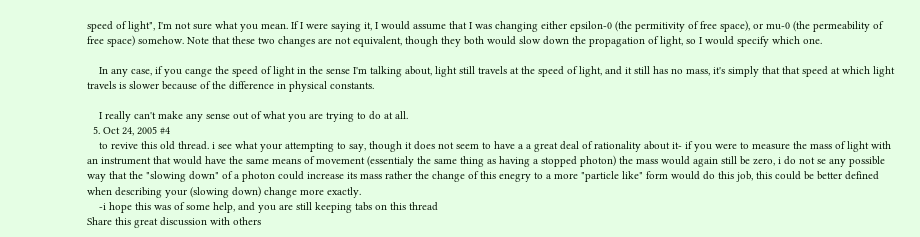speed of light", I'm not sure what you mean. If I were saying it, I would assume that I was changing either epsilon-0 (the permitivity of free space), or mu-0 (the permeability of free space) somehow. Note that these two changes are not equivalent, though they both would slow down the propagation of light, so I would specify which one.

    In any case, if you cange the speed of light in the sense I'm talking about, light still travels at the speed of light, and it still has no mass, it's simply that that speed at which light travels is slower because of the difference in physical constants.

    I really can't make any sense out of what you are trying to do at all.
  5. Oct 24, 2005 #4
    to revive this old thread. i see what your attempting to say, though it does not seem to have a a great deal of rationality about it- if you were to measure the mass of light with an instrument that would have the same means of movement (essentialy the same thing as having a stopped photon) the mass would again still be zero, i do not se any possible way that the "slowing down" of a photon could increase its mass rather the change of this enegry to a more "particle like" form would do this job, this could be better defined when describing your (slowing down) change more exactly.
    -i hope this was of some help, and you are still keeping tabs on this thread
Share this great discussion with others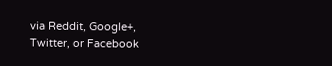via Reddit, Google+, Twitter, or Facebook